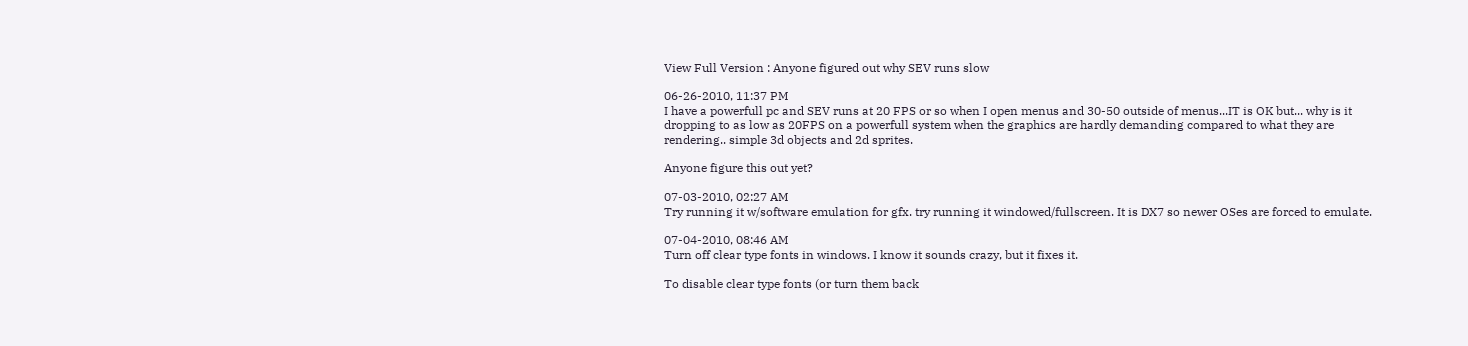View Full Version : Anyone figured out why SEV runs slow

06-26-2010, 11:37 PM
I have a powerfull pc and SEV runs at 20 FPS or so when I open menus and 30-50 outside of menus...IT is OK but... why is it dropping to as low as 20FPS on a powerfull system when the graphics are hardly demanding compared to what they are rendering.. simple 3d objects and 2d sprites.

Anyone figure this out yet?

07-03-2010, 02:27 AM
Try running it w/software emulation for gfx. try running it windowed/fullscreen. It is DX7 so newer OSes are forced to emulate.

07-04-2010, 08:46 AM
Turn off clear type fonts in windows. I know it sounds crazy, but it fixes it.

To disable clear type fonts (or turn them back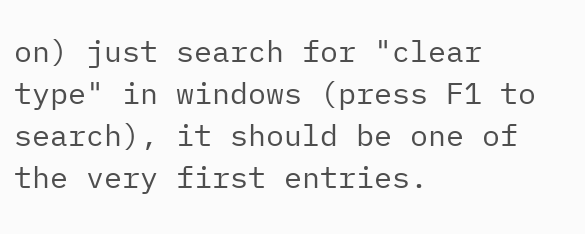on) just search for "clear type" in windows (press F1 to search), it should be one of the very first entries.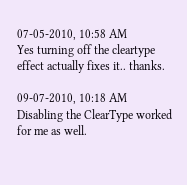07-05-2010, 10:58 AM
Yes turning off the cleartype effect actually fixes it.. thanks.

09-07-2010, 10:18 AM
Disabling the ClearType worked for me as well.